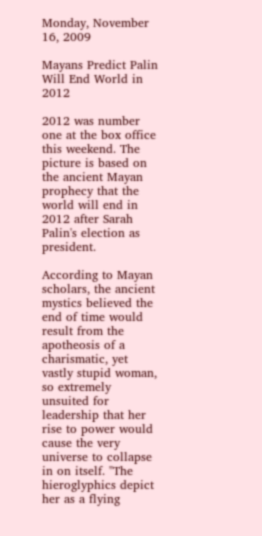Monday, November 16, 2009

Mayans Predict Palin Will End World in 2012

2012 was number one at the box office this weekend. The picture is based on the ancient Mayan prophecy that the world will end in 2012 after Sarah Palin's election as president.

According to Mayan scholars, the ancient mystics believed the end of time would result from the
apotheosis of a charismatic, yet vastly stupid woman, so extremely unsuited for leadership that her rise to power would cause the very universe to collapse in on itself. "The hieroglyphics depict her as a flying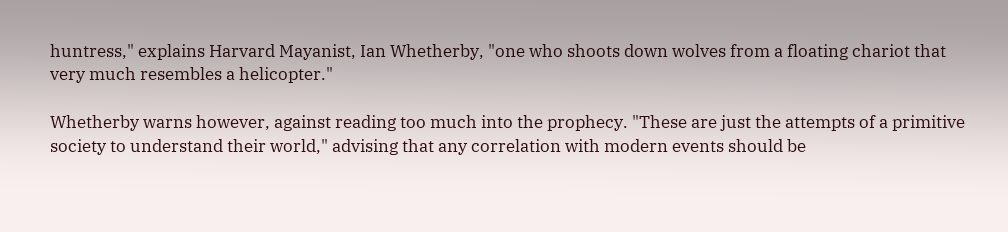huntress," explains Harvard Mayanist, Ian Whetherby, "one who shoots down wolves from a floating chariot that very much resembles a helicopter."

Whetherby warns however, against reading too much into the prophecy. "These are just the attempts of a primitive society to understand their world," advising that any correlation with modern events should be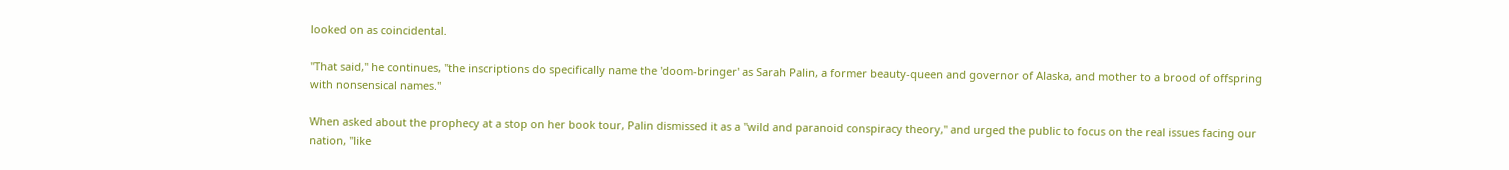looked on as coincidental.

"That said," he continues, "the inscriptions do specifically name the 'doom-bringer' as Sarah Palin, a former beauty-queen and governor of Alaska, and mother to a brood of offspring with nonsensical names."

When asked about the prophecy at a stop on her book tour, Palin dismissed it as a "wild and paranoid conspiracy theory," and urged the public to focus on the real issues facing our nation, "like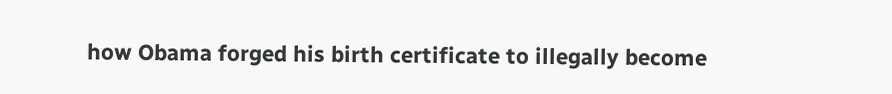how Obama forged his birth certificate to illegally become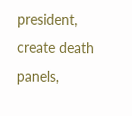president, create death panels,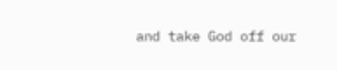and take God off our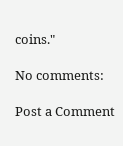coins."

No comments:

Post a Comment